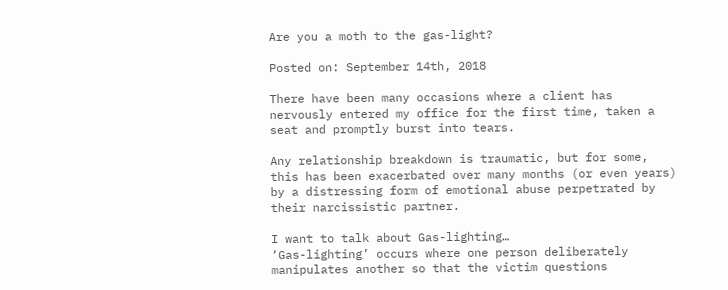Are you a moth to the gas-light?

Posted on: September 14th, 2018

There have been many occasions where a client has nervously entered my office for the first time, taken a seat and promptly burst into tears.

Any relationship breakdown is traumatic, but for some, this has been exacerbated over many months (or even years) by a distressing form of emotional abuse perpetrated by their narcissistic partner.

I want to talk about Gas-lighting…
‘Gas-lighting’ occurs where one person deliberately manipulates another so that the victim questions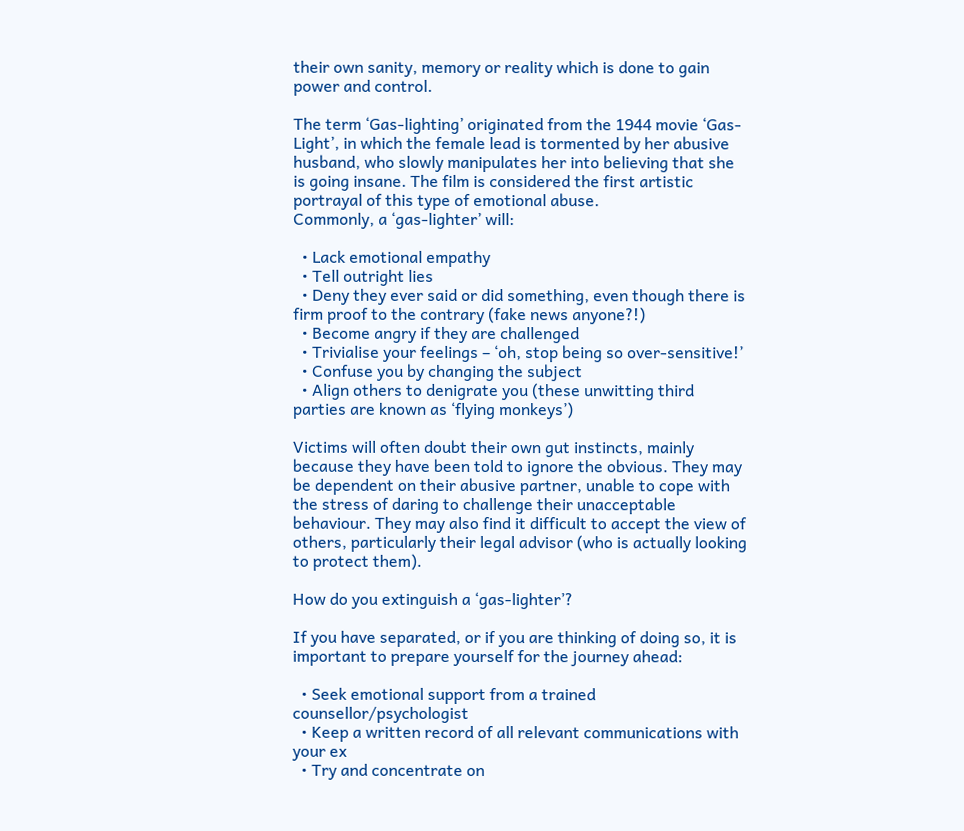their own sanity, memory or reality which is done to gain power and control.

The term ‘Gas-lighting’ originated from the 1944 movie ‘Gas-Light’, in which the female lead is tormented by her abusive husband, who slowly manipulates her into believing that she is going insane. The film is considered the first artistic portrayal of this type of emotional abuse.
Commonly, a ‘gas-lighter’ will:

  • Lack emotional empathy
  • Tell outright lies
  • Deny they ever said or did something, even though there is firm proof to the contrary (fake news anyone?!)
  • Become angry if they are challenged
  • Trivialise your feelings – ‘oh, stop being so over-sensitive!’
  • Confuse you by changing the subject
  • Align others to denigrate you (these unwitting third parties are known as ‘flying monkeys’)

Victims will often doubt their own gut instincts, mainly because they have been told to ignore the obvious. They may be dependent on their abusive partner, unable to cope with the stress of daring to challenge their unacceptable behaviour. They may also find it difficult to accept the view of others, particularly their legal advisor (who is actually looking to protect them).

How do you extinguish a ‘gas-lighter’?

If you have separated, or if you are thinking of doing so, it is important to prepare yourself for the journey ahead:

  • Seek emotional support from a trained counsellor/psychologist
  • Keep a written record of all relevant communications with your ex
  • Try and concentrate on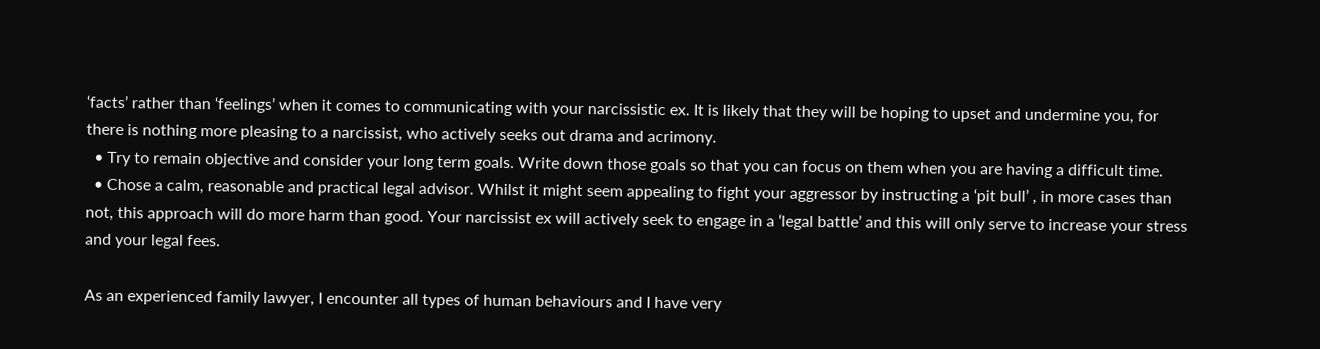‘facts’ rather than ‘feelings’ when it comes to communicating with your narcissistic ex. It is likely that they will be hoping to upset and undermine you, for there is nothing more pleasing to a narcissist, who actively seeks out drama and acrimony.
  • Try to remain objective and consider your long term goals. Write down those goals so that you can focus on them when you are having a difficult time.
  • Chose a calm, reasonable and practical legal advisor. Whilst it might seem appealing to fight your aggressor by instructing a ‘pit bull’ , in more cases than not, this approach will do more harm than good. Your narcissist ex will actively seek to engage in a ‘legal battle’ and this will only serve to increase your stress and your legal fees.

As an experienced family lawyer, I encounter all types of human behaviours and I have very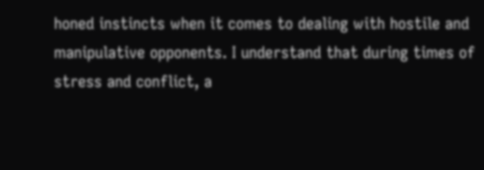honed instincts when it comes to dealing with hostile and manipulative opponents. I understand that during times of stress and conflict, a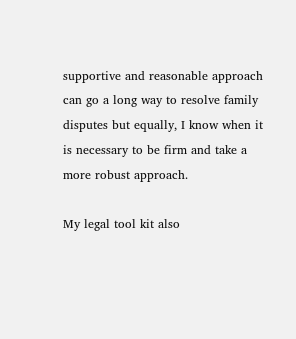supportive and reasonable approach can go a long way to resolve family disputes but equally, I know when it is necessary to be firm and take a more robust approach.

My legal tool kit also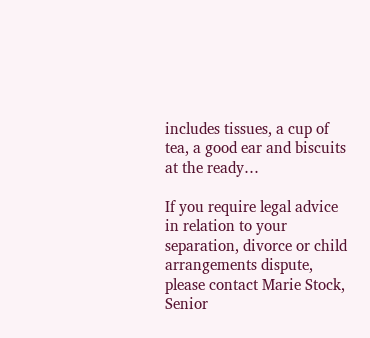includes tissues, a cup of tea, a good ear and biscuits at the ready…

If you require legal advice in relation to your separation, divorce or child arrangements dispute, please contact Marie Stock, Senior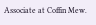Associate at Coffin Mew.